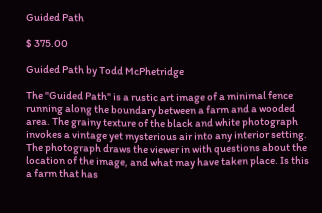Guided Path

$ 375.00

Guided Path by Todd McPhetridge

The "Guided Path" is a rustic art image of a minimal fence running along the boundary between a farm and a wooded area. The grainy texture of the black and white photograph invokes a vintage yet mysterious air into any interior setting. The photograph draws the viewer in with questions about the location of the image, and what may have taken place. Is this a farm that has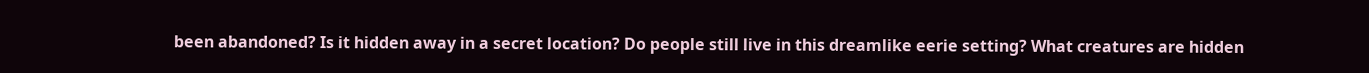been abandoned? Is it hidden away in a secret location? Do people still live in this dreamlike eerie setting? What creatures are hidden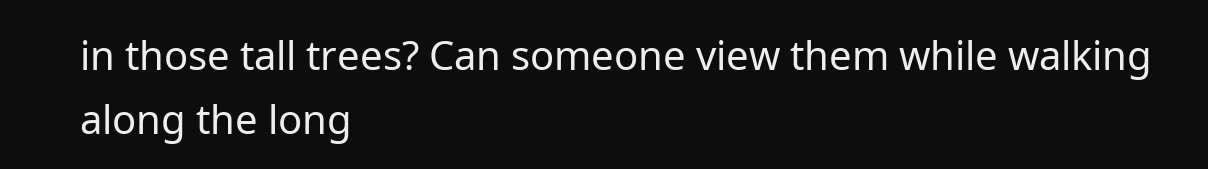in those tall trees? Can someone view them while walking along the long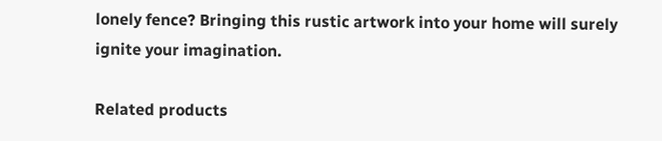lonely fence? Bringing this rustic artwork into your home will surely ignite your imagination.

Related products